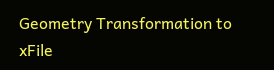Geometry Transformation to xFile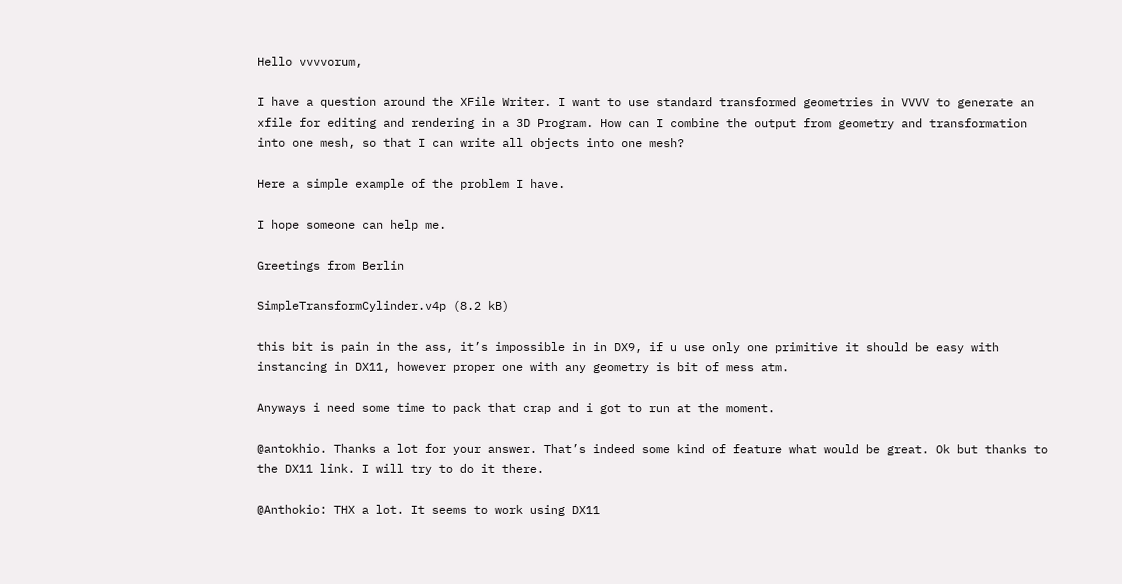Hello vvvvorum,

I have a question around the XFile Writer. I want to use standard transformed geometries in VVVV to generate an xfile for editing and rendering in a 3D Program. How can I combine the output from geometry and transformation into one mesh, so that I can write all objects into one mesh?

Here a simple example of the problem I have.

I hope someone can help me.

Greetings from Berlin

SimpleTransformCylinder.v4p (8.2 kB)

this bit is pain in the ass, it’s impossible in in DX9, if u use only one primitive it should be easy with instancing in DX11, however proper one with any geometry is bit of mess atm.

Anyways i need some time to pack that crap and i got to run at the moment.

@antokhio. Thanks a lot for your answer. That’s indeed some kind of feature what would be great. Ok but thanks to the DX11 link. I will try to do it there.

@Anthokio: THX a lot. It seems to work using DX11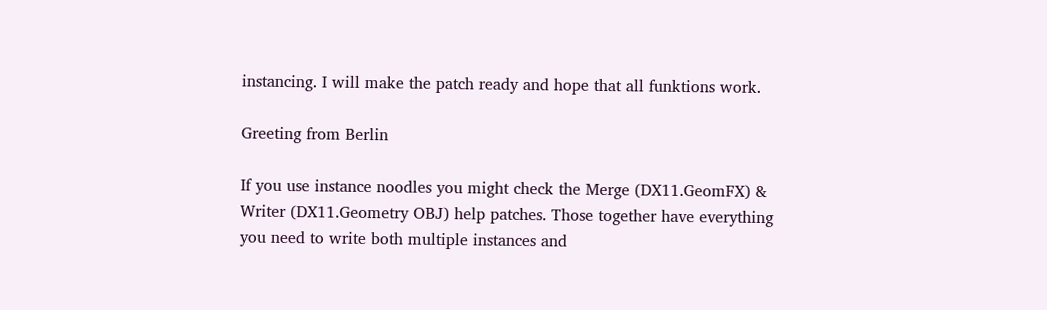instancing. I will make the patch ready and hope that all funktions work.

Greeting from Berlin

If you use instance noodles you might check the Merge (DX11.GeomFX) & Writer (DX11.Geometry OBJ) help patches. Those together have everything you need to write both multiple instances and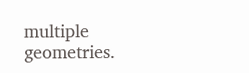multiple geometries.